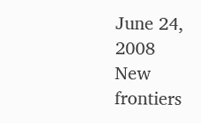June 24, 2008
New frontiers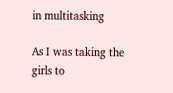in multitasking

As I was taking the girls to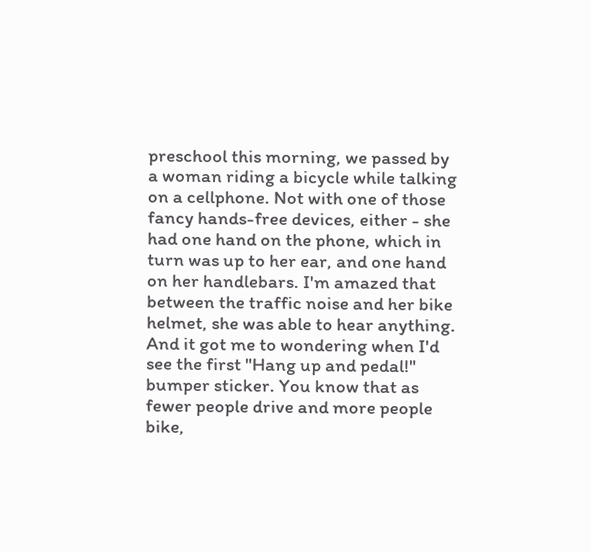preschool this morning, we passed by a woman riding a bicycle while talking on a cellphone. Not with one of those fancy hands-free devices, either - she had one hand on the phone, which in turn was up to her ear, and one hand on her handlebars. I'm amazed that between the traffic noise and her bike helmet, she was able to hear anything. And it got me to wondering when I'd see the first "Hang up and pedal!" bumper sticker. You know that as fewer people drive and more people bike,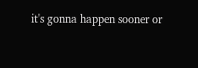it's gonna happen sooner or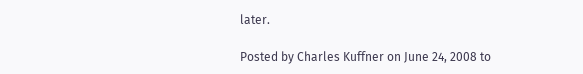later.

Posted by Charles Kuffner on June 24, 2008 to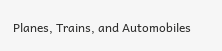Planes, Trains, and Automobiles